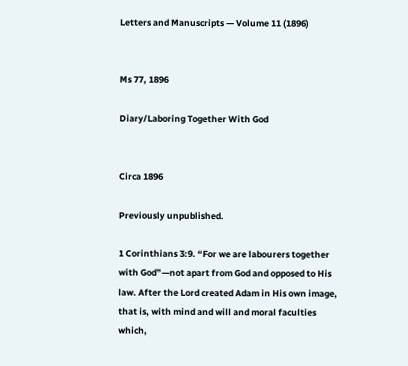Letters and Manuscripts — Volume 11 (1896)


Ms 77, 1896

Diary/Laboring Together With God


Circa 1896

Previously unpublished.

1 Corinthians 3:9. “For we are labourers together with God”—not apart from God and opposed to His law. After the Lord created Adam in His own image, that is, with mind and will and moral faculties which,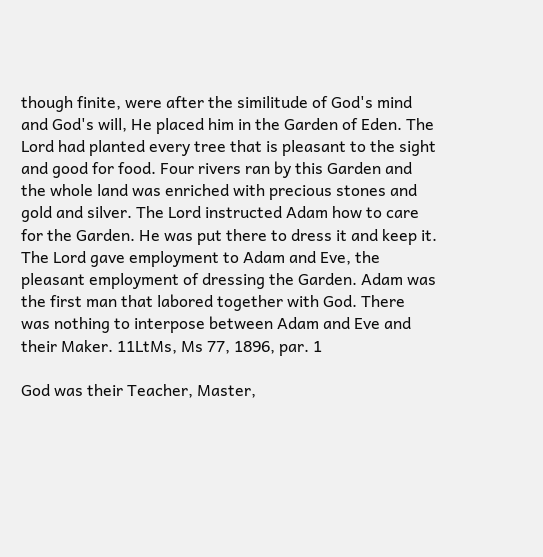though finite, were after the similitude of God's mind and God's will, He placed him in the Garden of Eden. The Lord had planted every tree that is pleasant to the sight and good for food. Four rivers ran by this Garden and the whole land was enriched with precious stones and gold and silver. The Lord instructed Adam how to care for the Garden. He was put there to dress it and keep it. The Lord gave employment to Adam and Eve, the pleasant employment of dressing the Garden. Adam was the first man that labored together with God. There was nothing to interpose between Adam and Eve and their Maker. 11LtMs, Ms 77, 1896, par. 1

God was their Teacher, Master,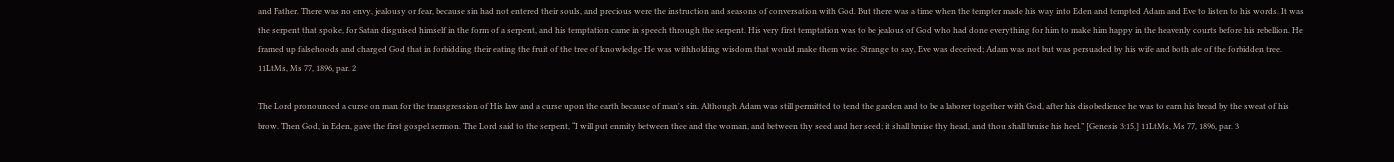and Father. There was no envy, jealousy or fear, because sin had not entered their souls, and precious were the instruction and seasons of conversation with God. But there was a time when the tempter made his way into Eden and tempted Adam and Eve to listen to his words. It was the serpent that spoke, for Satan disguised himself in the form of a serpent, and his temptation came in speech through the serpent. His very first temptation was to be jealous of God who had done everything for him to make him happy in the heavenly courts before his rebellion. He framed up falsehoods and charged God that in forbidding their eating the fruit of the tree of knowledge He was withholding wisdom that would make them wise. Strange to say, Eve was deceived; Adam was not but was persuaded by his wife and both ate of the forbidden tree. 11LtMs, Ms 77, 1896, par. 2

The Lord pronounced a curse on man for the transgression of His law and a curse upon the earth because of man's sin. Although Adam was still permitted to tend the garden and to be a laborer together with God, after his disobedience he was to earn his bread by the sweat of his brow. Then God, in Eden, gave the first gospel sermon. The Lord said to the serpent, “I will put enmity between thee and the woman, and between thy seed and her seed; it shall bruise thy head, and thou shall bruise his heel.” [Genesis 3:15.] 11LtMs, Ms 77, 1896, par. 3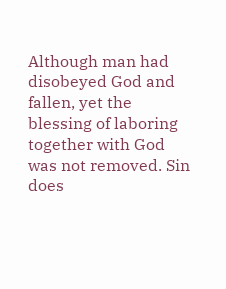Although man had disobeyed God and fallen, yet the blessing of laboring together with God was not removed. Sin does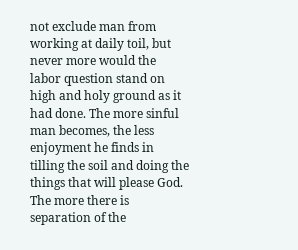not exclude man from working at daily toil, but never more would the labor question stand on high and holy ground as it had done. The more sinful man becomes, the less enjoyment he finds in tilling the soil and doing the things that will please God. The more there is separation of the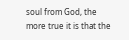soul from God, the more true it is that the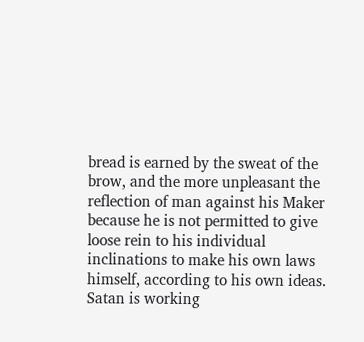bread is earned by the sweat of the brow, and the more unpleasant the reflection of man against his Maker because he is not permitted to give loose rein to his individual inclinations to make his own laws himself, according to his own ideas. Satan is working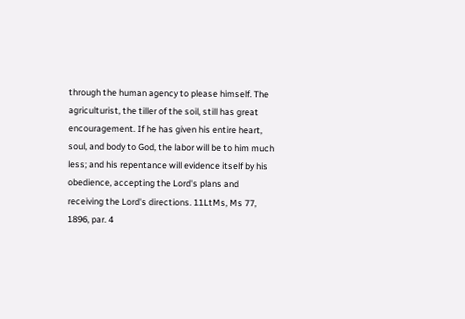through the human agency to please himself. The agriculturist, the tiller of the soil, still has great encouragement. If he has given his entire heart, soul, and body to God, the labor will be to him much less; and his repentance will evidence itself by his obedience, accepting the Lord's plans and receiving the Lord's directions. 11LtMs, Ms 77, 1896, par. 4